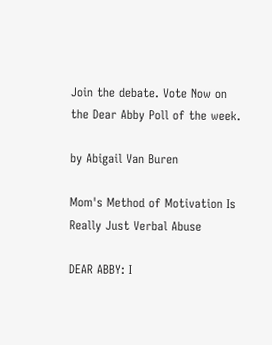Join the debate. Vote Now on the Dear Abby Poll of the week.

by Abigail Van Buren

Mom's Method of Motivation Is Really Just Verbal Abuse

DEAR ABBY: I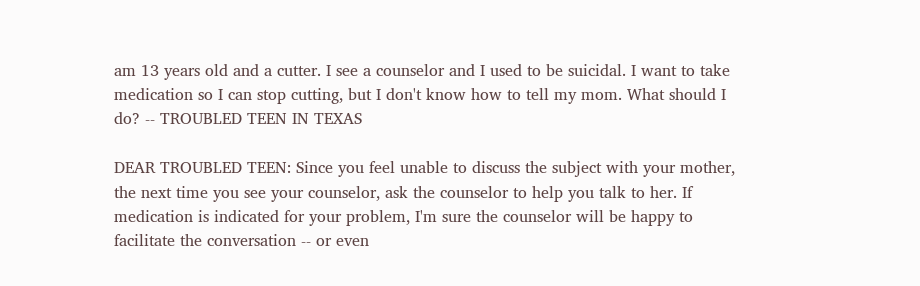am 13 years old and a cutter. I see a counselor and I used to be suicidal. I want to take medication so I can stop cutting, but I don't know how to tell my mom. What should I do? -- TROUBLED TEEN IN TEXAS

DEAR TROUBLED TEEN: Since you feel unable to discuss the subject with your mother, the next time you see your counselor, ask the counselor to help you talk to her. If medication is indicated for your problem, I'm sure the counselor will be happy to facilitate the conversation -- or even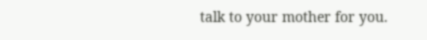talk to your mother for you.